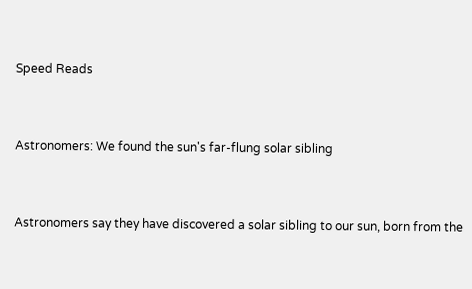Speed Reads


Astronomers: We found the sun's far-flung solar sibling


Astronomers say they have discovered a solar sibling to our sun, born from the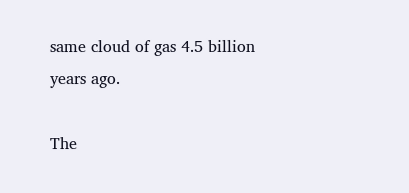same cloud of gas 4.5 billion years ago.

The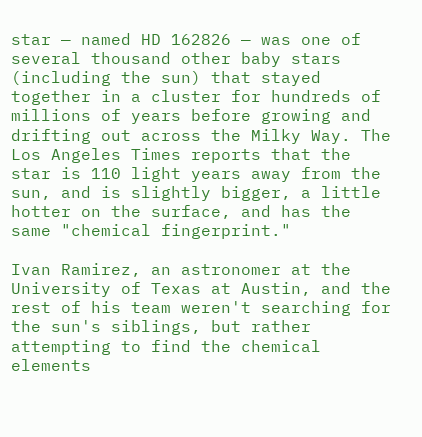star — named HD 162826 — was one of several thousand other baby stars (including the sun) that stayed together in a cluster for hundreds of millions of years before growing and drifting out across the Milky Way. The Los Angeles Times reports that the star is 110 light years away from the sun, and is slightly bigger, a little hotter on the surface, and has the same "chemical fingerprint."

Ivan Ramirez, an astronomer at the University of Texas at Austin, and the rest of his team weren't searching for the sun's siblings, but rather attempting to find the chemical elements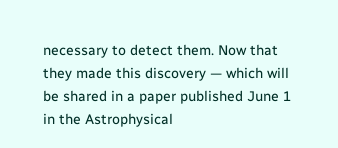necessary to detect them. Now that they made this discovery — which will be shared in a paper published June 1 in the Astrophysical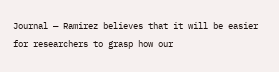Journal — Ramirez believes that it will be easier for researchers to grasp how our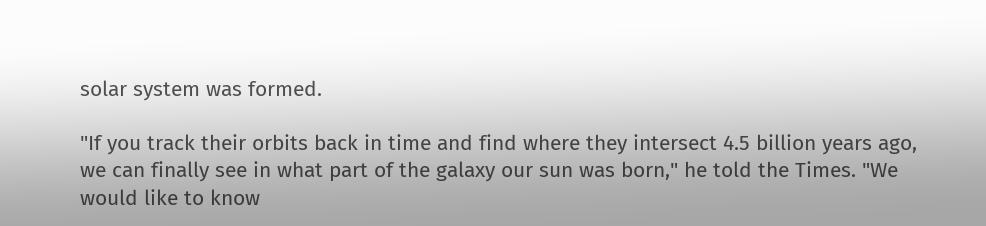solar system was formed.

"If you track their orbits back in time and find where they intersect 4.5 billion years ago, we can finally see in what part of the galaxy our sun was born," he told the Times. "We would like to know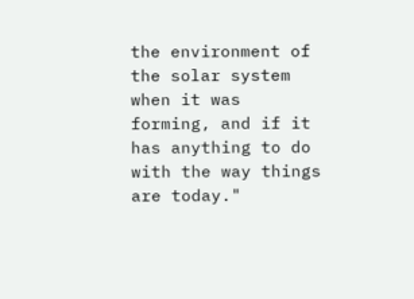the environment of the solar system when it was forming, and if it has anything to do with the way things are today."